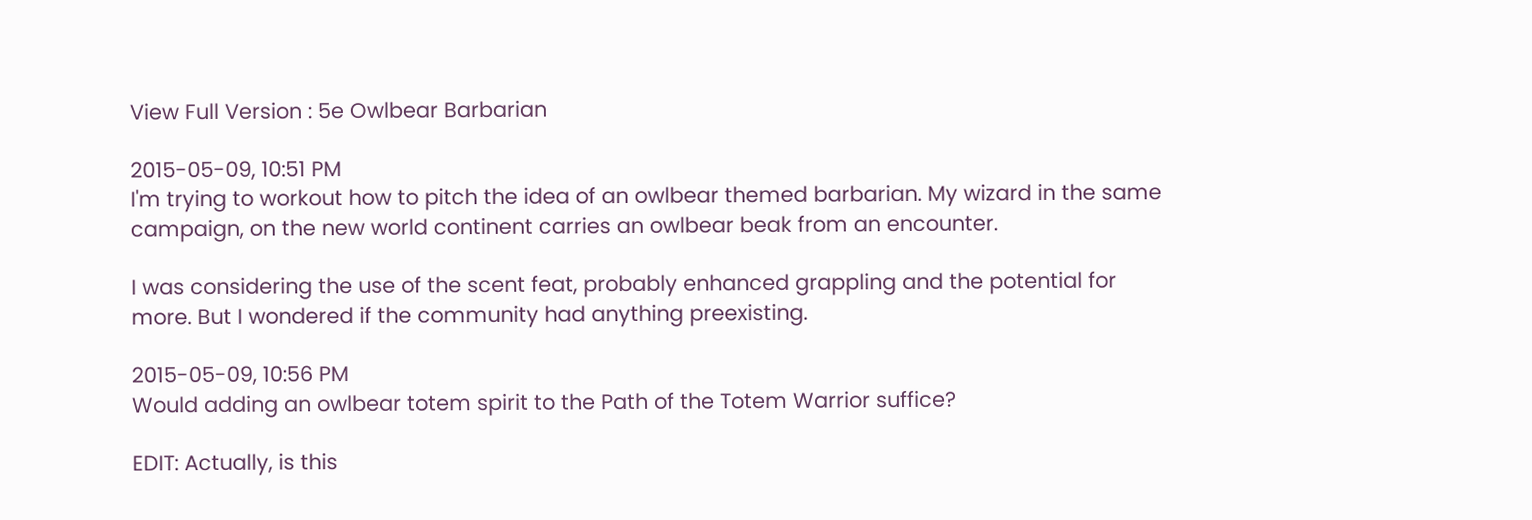View Full Version : 5e Owlbear Barbarian

2015-05-09, 10:51 PM
I'm trying to workout how to pitch the idea of an owlbear themed barbarian. My wizard in the same campaign, on the new world continent carries an owlbear beak from an encounter.

I was considering the use of the scent feat, probably enhanced grappling and the potential for more. But I wondered if the community had anything preexisting.

2015-05-09, 10:56 PM
Would adding an owlbear totem spirit to the Path of the Totem Warrior suffice?

EDIT: Actually, is this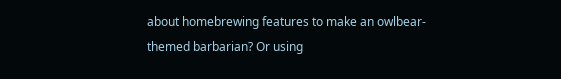about homebrewing features to make an owlbear-themed barbarian? Or using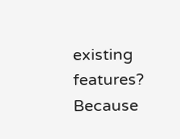existing features? Because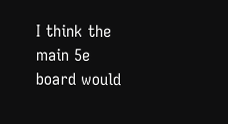I think the main 5e board would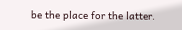be the place for the latter.